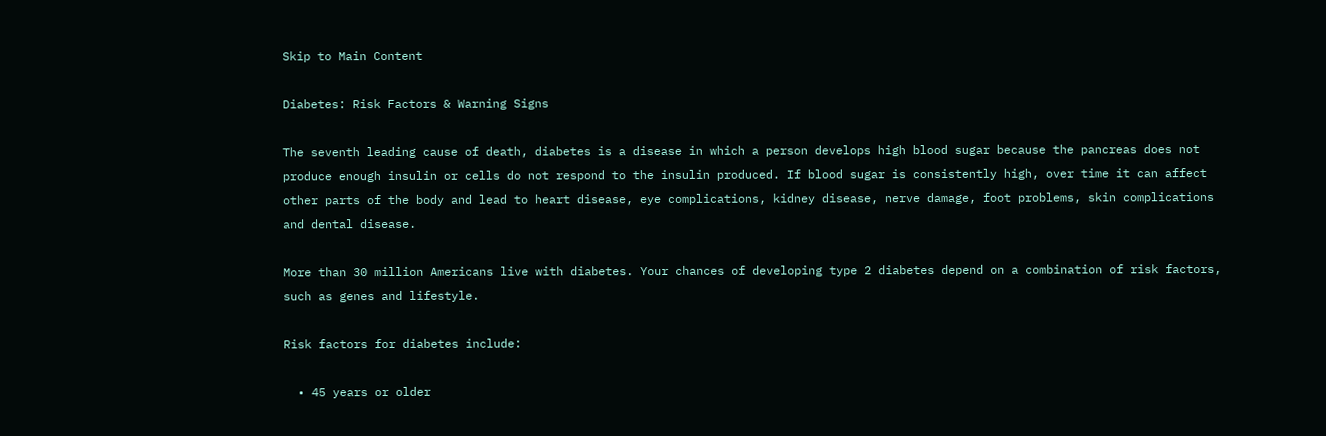Skip to Main Content

Diabetes: Risk Factors & Warning Signs

The seventh leading cause of death, diabetes is a disease in which a person develops high blood sugar because the pancreas does not produce enough insulin or cells do not respond to the insulin produced. If blood sugar is consistently high, over time it can affect other parts of the body and lead to heart disease, eye complications, kidney disease, nerve damage, foot problems, skin complications and dental disease.

More than 30 million Americans live with diabetes. Your chances of developing type 2 diabetes depend on a combination of risk factors, such as genes and lifestyle.

Risk factors for diabetes include:

  • 45 years or older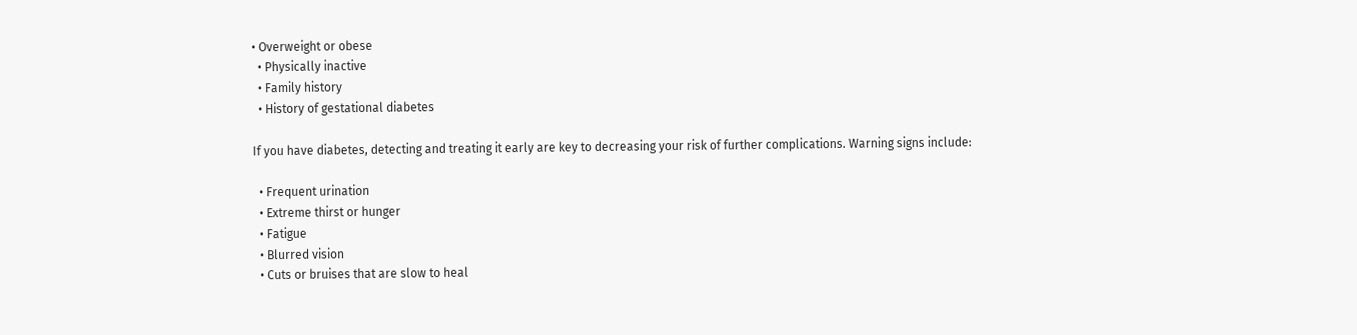• Overweight or obese
  • Physically inactive
  • Family history
  • History of gestational diabetes

If you have diabetes, detecting and treating it early are key to decreasing your risk of further complications. Warning signs include:

  • Frequent urination
  • Extreme thirst or hunger
  • Fatigue
  • Blurred vision
  • Cuts or bruises that are slow to heal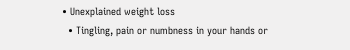• Unexplained weight loss
  • Tingling, pain or numbness in your hands or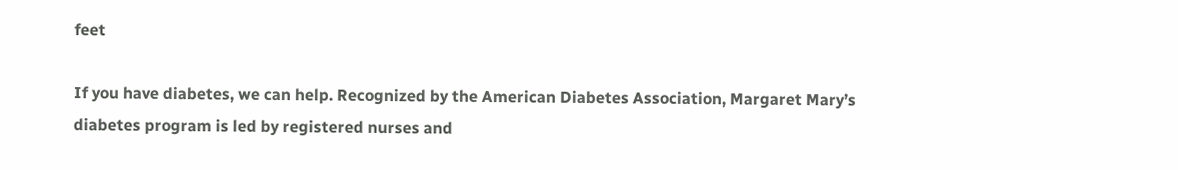feet

If you have diabetes, we can help. Recognized by the American Diabetes Association, Margaret Mary’s diabetes program is led by registered nurses and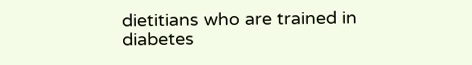dietitians who are trained in diabetes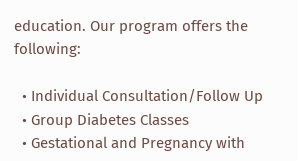education. Our program offers the following:

  • Individual Consultation/Follow Up
  • Group Diabetes Classes
  • Gestational and Pregnancy with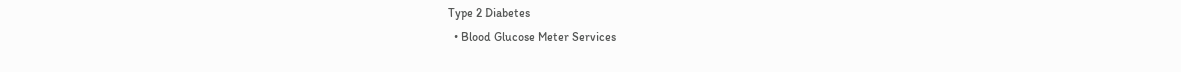Type 2 Diabetes
  • Blood Glucose Meter Services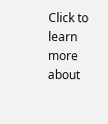Click to learn more about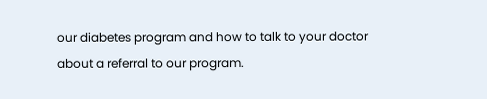our diabetes program and how to talk to your doctor about a referral to our program.